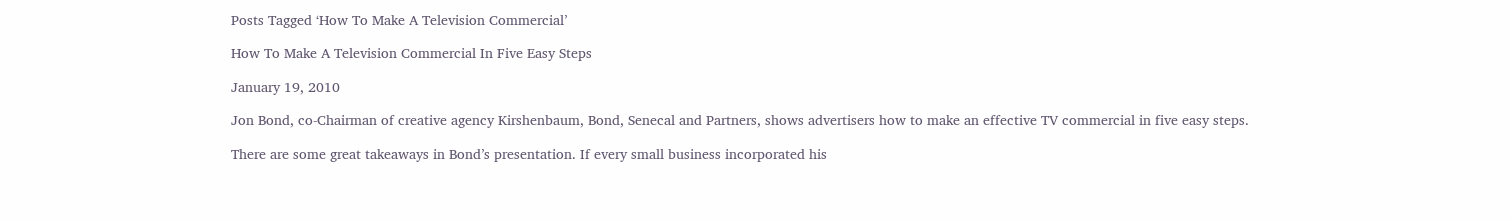Posts Tagged ‘How To Make A Television Commercial’

How To Make A Television Commercial In Five Easy Steps

January 19, 2010

Jon Bond, co-Chairman of creative agency Kirshenbaum, Bond, Senecal and Partners, shows advertisers how to make an effective TV commercial in five easy steps.

There are some great takeaways in Bond’s presentation. If every small business incorporated his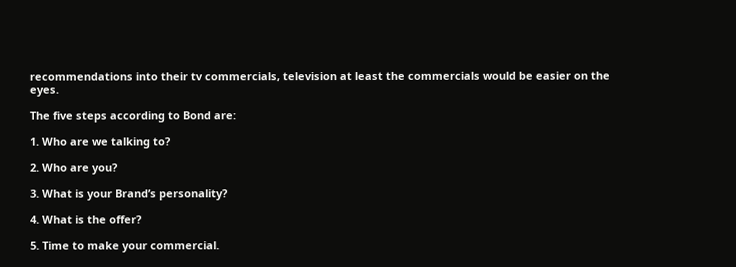recommendations into their tv commercials, television at least the commercials would be easier on the eyes.

The five steps according to Bond are:

1. Who are we talking to?

2. Who are you?

3. What is your Brand’s personality?

4. What is the offer?

5. Time to make your commercial.